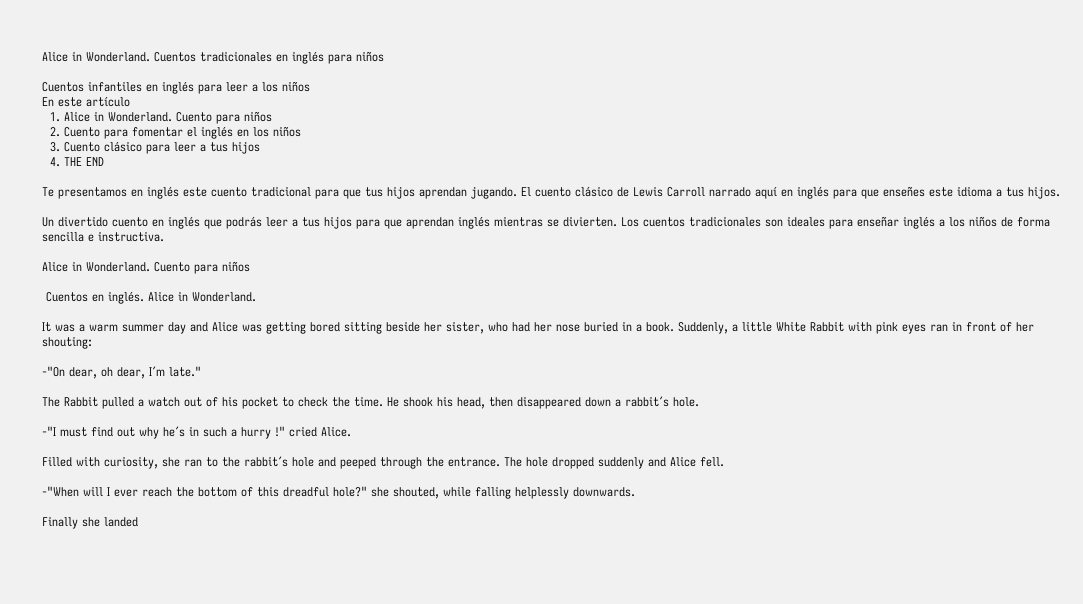Alice in Wonderland. Cuentos tradicionales en inglés para niños

Cuentos infantiles en inglés para leer a los niños
En este artículo
  1. Alice in Wonderland. Cuento para niños
  2. Cuento para fomentar el inglés en los niños
  3. Cuento clásico para leer a tus hijos
  4. THE END

Te presentamos en inglés este cuento tradicional para que tus hijos aprendan jugando. El cuento clásico de Lewis Carroll narrado aquí en inglés para que enseñes este idioma a tus hijos.

Un divertido cuento en inglés que podrás leer a tus hijos para que aprendan inglés mientras se divierten. Los cuentos tradicionales son ideales para enseñar inglés a los niños de forma sencilla e instructiva.

Alice in Wonderland. Cuento para niños

 Cuentos en inglés. Alice in Wonderland.

It was a warm summer day and Alice was getting bored sitting beside her sister, who had her nose buried in a book. Suddenly, a little White Rabbit with pink eyes ran in front of her shouting:

-"On dear, oh dear, I´m late."

The Rabbit pulled a watch out of his pocket to check the time. He shook his head, then disappeared down a rabbit´s hole.

-"I must find out why he´s in such a hurry !" cried Alice.

Filled with curiosity, she ran to the rabbit´s hole and peeped through the entrance. The hole dropped suddenly and Alice fell.

-"When will I ever reach the bottom of this dreadful hole?" she shouted, while falling helplessly downwards.

Finally she landed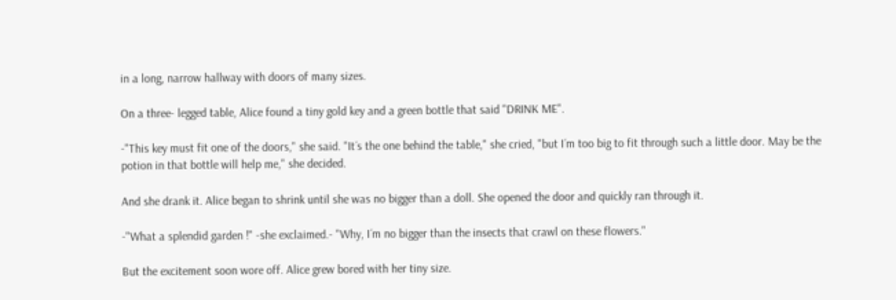in a long, narrow hallway with doors of many sizes.

On a three- legged table, Alice found a tiny gold key and a green bottle that said "DRINK ME".

-"This key must fit one of the doors," she said. "It´s the one behind the table," she cried, "but I´m too big to fit through such a little door. May be the potion in that bottle will help me," she decided.

And she drank it. Alice began to shrink until she was no bigger than a doll. She opened the door and quickly ran through it.

-"What a splendid garden !" -she exclaimed.- "Why, I´m no bigger than the insects that crawl on these flowers."

But the excitement soon wore off. Alice grew bored with her tiny size.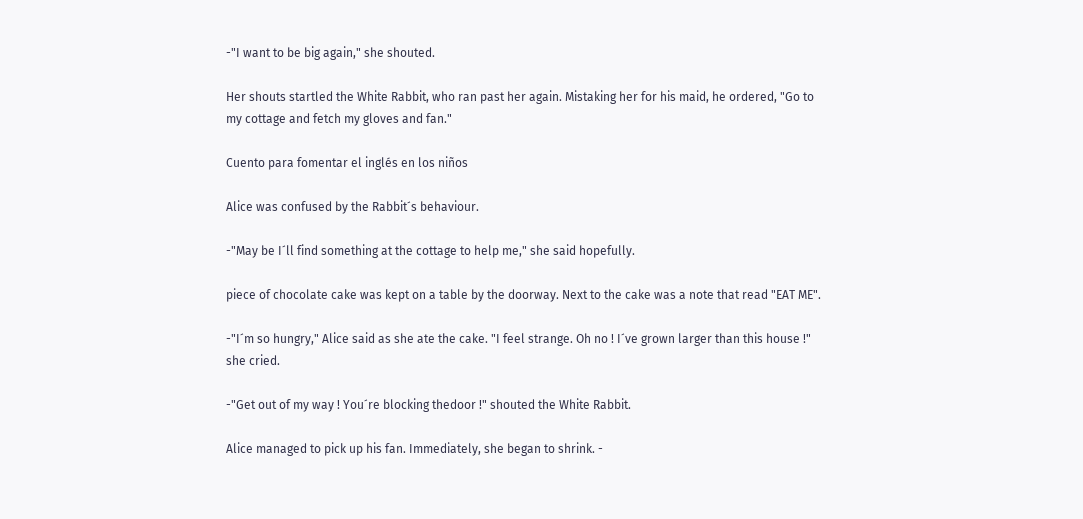-"I want to be big again," she shouted.

Her shouts startled the White Rabbit, who ran past her again. Mistaking her for his maid, he ordered, "Go to my cottage and fetch my gloves and fan."

Cuento para fomentar el inglés en los niños

Alice was confused by the Rabbit´s behaviour.

-"May be I´ll find something at the cottage to help me," she said hopefully.

piece of chocolate cake was kept on a table by the doorway. Next to the cake was a note that read "EAT ME".

-"I´m so hungry," Alice said as she ate the cake. "I feel strange. Oh no ! I´ve grown larger than this house !" she cried.

-"Get out of my way ! You´re blocking thedoor !" shouted the White Rabbit.

Alice managed to pick up his fan. Immediately, she began to shrink. -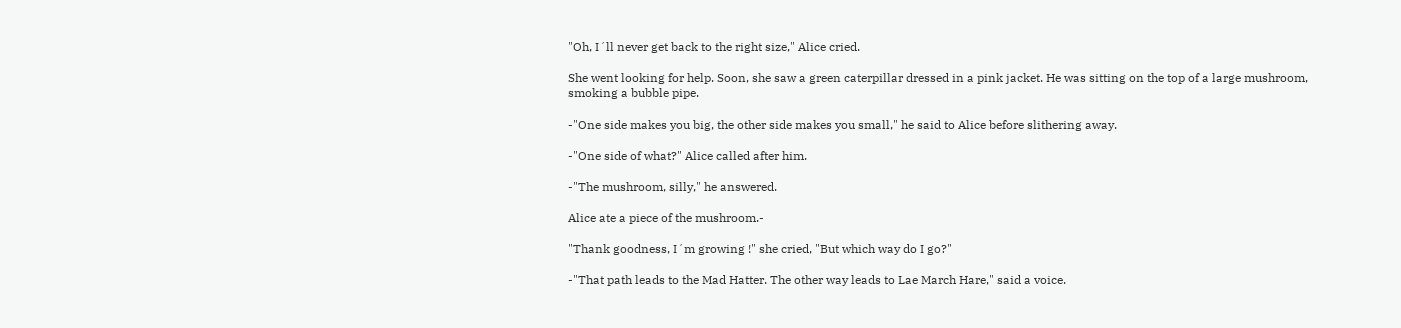"Oh, I´ll never get back to the right size," Alice cried.

She went looking for help. Soon, she saw a green caterpillar dressed in a pink jacket. He was sitting on the top of a large mushroom, smoking a bubble pipe.

-"One side makes you big, the other side makes you small," he said to Alice before slithering away.

-"One side of what?" Alice called after him.

-"The mushroom, silly," he answered.

Alice ate a piece of the mushroom.-

"Thank goodness, I´m growing !" she cried, "But which way do I go?"

-"That path leads to the Mad Hatter. The other way leads to Lae March Hare," said a voice.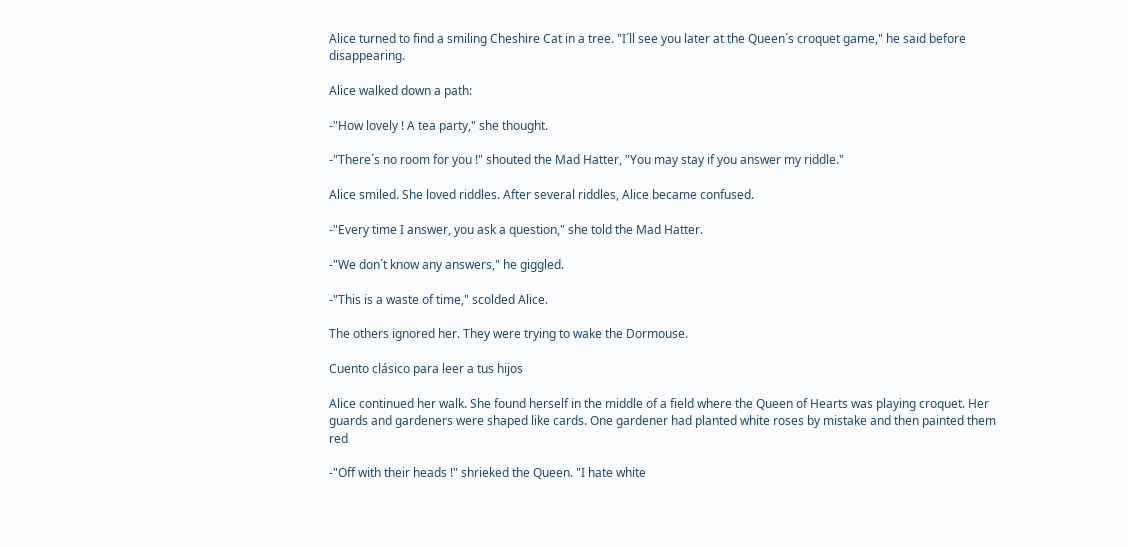Alice turned to find a smiling Cheshire Cat in a tree. "I´ll see you later at the Queen´s croquet game," he said before disappearing.

Alice walked down a path:

-"How lovely ! A tea party," she thought.

-"There´s no room for you !" shouted the Mad Hatter, "You may stay if you answer my riddle."

Alice smiled. She loved riddles. After several riddles, Alice became confused.

-"Every time I answer, you ask a question," she told the Mad Hatter.

-"We don´t know any answers," he giggled.

-"This is a waste of time," scolded Alice.

The others ignored her. They were trying to wake the Dormouse.

Cuento clásico para leer a tus hijos

Alice continued her walk. She found herself in the middle of a field where the Queen of Hearts was playing croquet. Her guards and gardeners were shaped like cards. One gardener had planted white roses by mistake and then painted them red

-"Off with their heads !" shrieked the Queen. "I hate white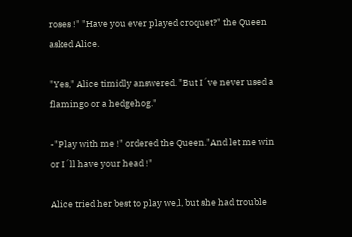roses !" "Have you ever played croquet?" the Queen asked Alice.

"Yes," Alice timidly answered. "But I´ve never used a flamingo or a hedgehog."

-"Play with me !" ordered the Queen."And let me win or I´ll have your head !"

Alice tried her best to play we,l, but she had trouble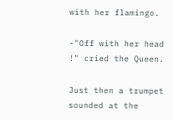with her flamingo.

-"Off with her head !" cried the Queen.

Just then a trumpet sounded at the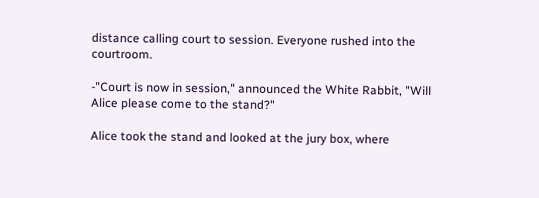distance calling court to session. Everyone rushed into the courtroom.

-"Court is now in session," announced the White Rabbit, "Will Alice please come to the stand?"

Alice took the stand and looked at the jury box, where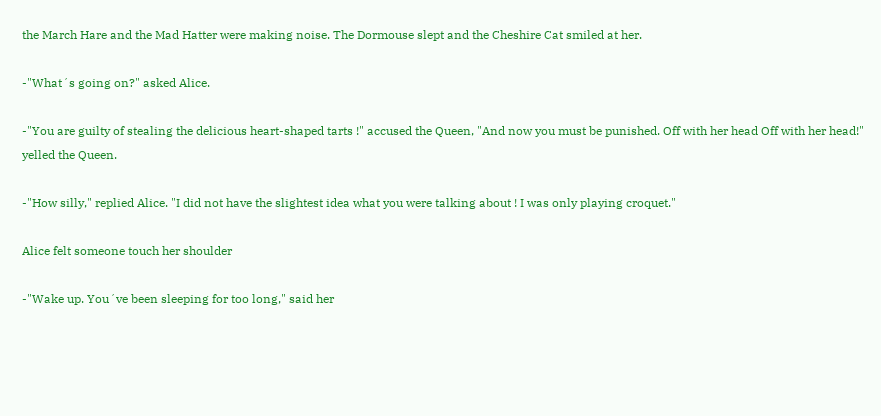the March Hare and the Mad Hatter were making noise. The Dormouse slept and the Cheshire Cat smiled at her.

-"What´s going on?" asked Alice.

-"You are guilty of stealing the delicious heart-shaped tarts !" accused the Queen, "And now you must be punished. Off with her head Off with her head!" yelled the Queen.

-"How silly," replied Alice. "I did not have the slightest idea what you were talking about ! I was only playing croquet."

Alice felt someone touch her shoulder

-"Wake up. You´ve been sleeping for too long," said her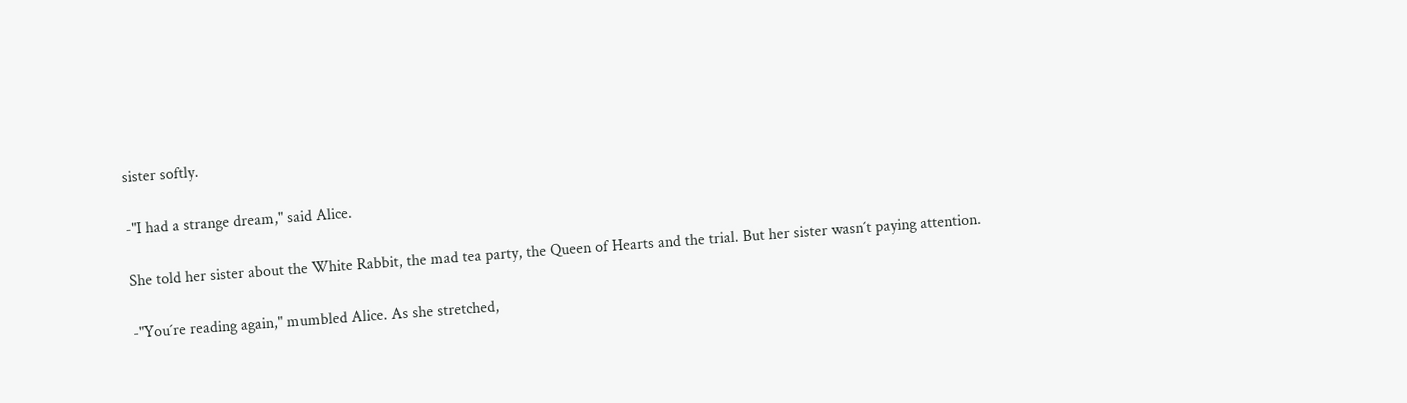sister softly.

-"I had a strange dream," said Alice.

She told her sister about the White Rabbit, the mad tea party, the Queen of Hearts and the trial. But her sister wasn´t paying attention.

-"You´re reading again," mumbled Alice. As she stretched,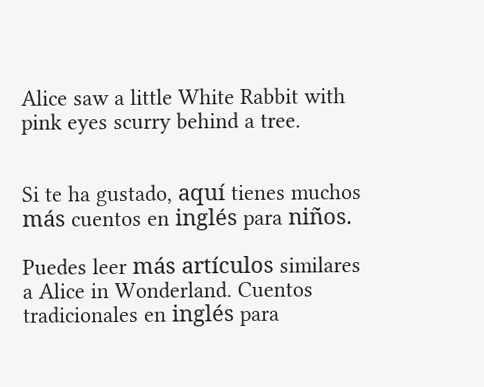Alice saw a little White Rabbit with pink eyes scurry behind a tree.


Si te ha gustado, aquí tienes muchos más cuentos en inglés para niños.

Puedes leer más artículos similares a Alice in Wonderland. Cuentos tradicionales en inglés para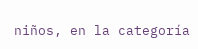niños, en la categoría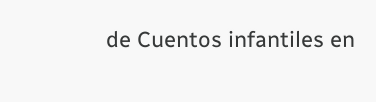de Cuentos infantiles en